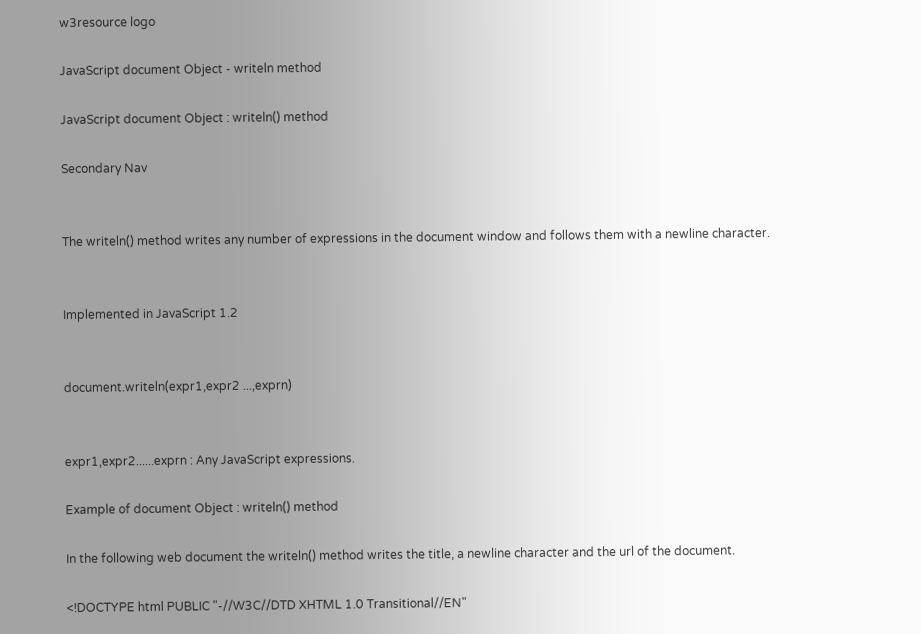w3resource logo

JavaScript document Object - writeln method

JavaScript document Object : writeln() method

Secondary Nav


The writeln() method writes any number of expressions in the document window and follows them with a newline character.


Implemented in JavaScript 1.2


document.writeln(expr1,expr2 ...,exprn)


expr1,expr2......exprn : Any JavaScript expressions.

Example of document Object : writeln() method

In the following web document the writeln() method writes the title, a newline character and the url of the document.

<!DOCTYPE html PUBLIC "-//W3C//DTD XHTML 1.0 Transitional//EN"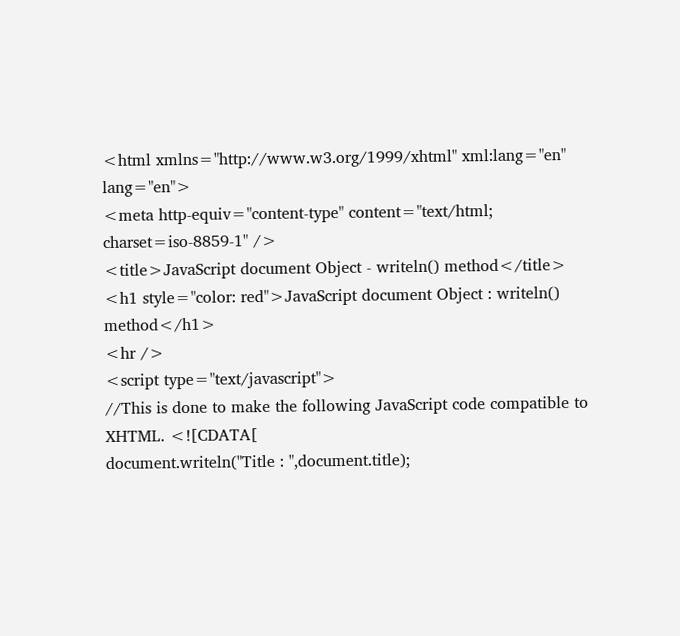<html xmlns="http://www.w3.org/1999/xhtml" xml:lang="en" lang="en">
<meta http-equiv="content-type" content="text/html; charset=iso-8859-1" />
<title>JavaScript document Object - writeln() method</title>
<h1 style="color: red">JavaScript document Object : writeln() method</h1>
<hr />
<script type="text/javascript">
//This is done to make the following JavaScript code compatible to XHTML. <![CDATA[
document.writeln("Title : ",document.title);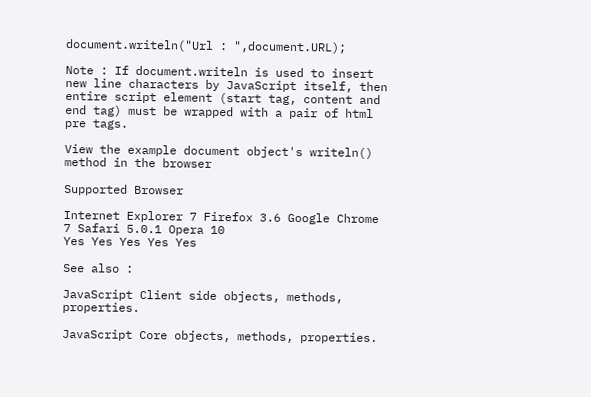document.writeln("Url : ",document.URL);

Note : If document.writeln is used to insert new line characters by JavaScript itself, then entire script element (start tag, content and end tag) must be wrapped with a pair of html pre tags.

View the example document object's writeln() method in the browser

Supported Browser

Internet Explorer 7 Firefox 3.6 Google Chrome 7 Safari 5.0.1 Opera 10
Yes Yes Yes Yes Yes

See also :

JavaScript Client side objects, methods, properties.

JavaScript Core objects, methods, properties.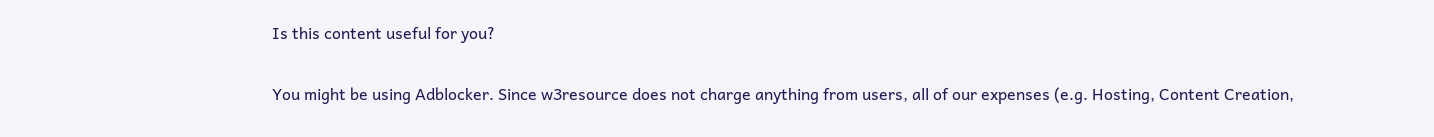Is this content useful for you?


You might be using Adblocker. Since w3resource does not charge anything from users, all of our expenses (e.g. Hosting, Content Creation,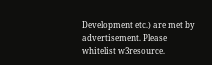Development etc.) are met by advertisement. Please whitelist w3resource.